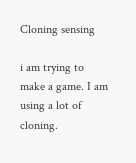Cloning sensing

i am trying to make a game. I am using a lot of cloning.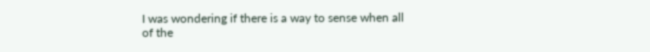I was wondering if there is a way to sense when all of the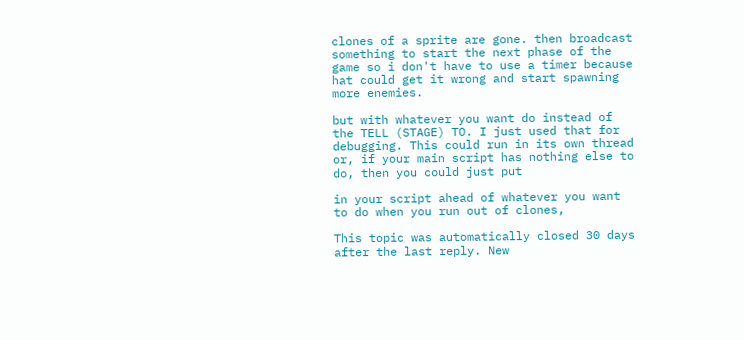clones of a sprite are gone. then broadcast something to start the next phase of the game so i don't have to use a timer because hat could get it wrong and start spawning more enemies.

but with whatever you want do instead of the TELL (STAGE) TO. I just used that for debugging. This could run in its own thread or, if your main script has nothing else to do, then you could just put

in your script ahead of whatever you want to do when you run out of clones,

This topic was automatically closed 30 days after the last reply. New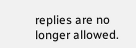replies are no longer allowed.